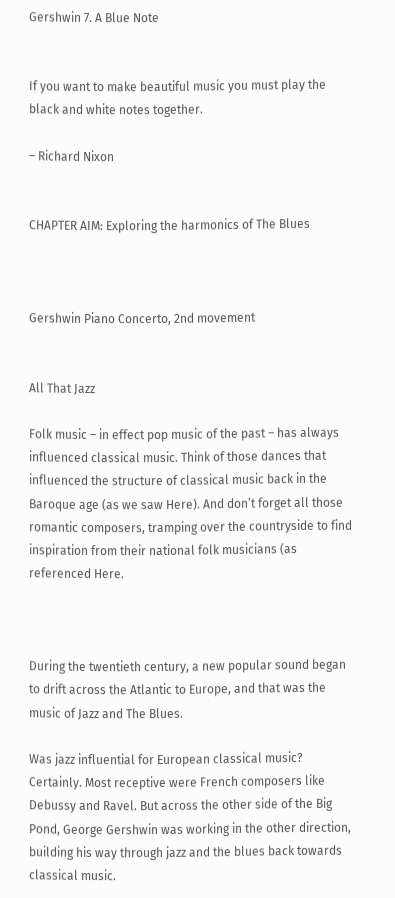Gershwin 7. A Blue Note


If you want to make beautiful music you must play the black and white notes together.

– Richard Nixon


CHAPTER AIM: Exploring the harmonics of The Blues



Gershwin Piano Concerto, 2nd movement


All That Jazz

Folk music – in effect pop music of the past – has always influenced classical music. Think of those dances that influenced the structure of classical music back in the Baroque age (as we saw Here). And don’t forget all those romantic composers, tramping over the countryside to find inspiration from their national folk musicians (as referenced Here.



During the twentieth century, a new popular sound began to drift across the Atlantic to Europe, and that was the music of Jazz and The Blues.

Was jazz influential for European classical music? Certainly. Most receptive were French composers like Debussy and Ravel. But across the other side of the Big Pond, George Gershwin was working in the other direction, building his way through jazz and the blues back towards classical music.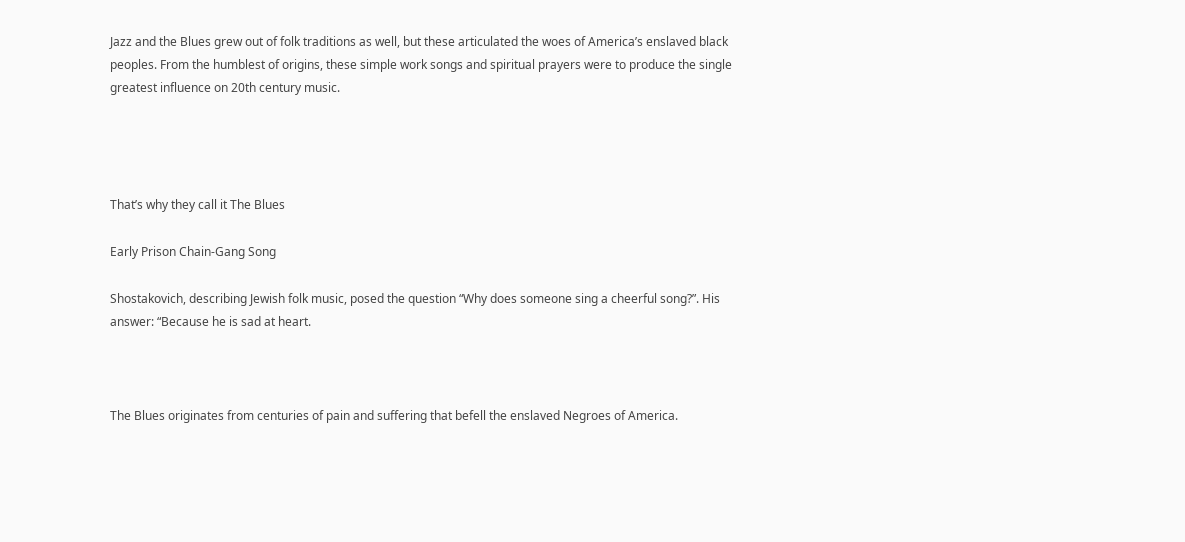Jazz and the Blues grew out of folk traditions as well, but these articulated the woes of America’s enslaved black peoples. From the humblest of origins, these simple work songs and spiritual prayers were to produce the single greatest influence on 20th century music.




That’s why they call it The Blues

Early Prison Chain-Gang Song

Shostakovich, describing Jewish folk music, posed the question “Why does someone sing a cheerful song?”. His answer: “Because he is sad at heart.



The Blues originates from centuries of pain and suffering that befell the enslaved Negroes of America.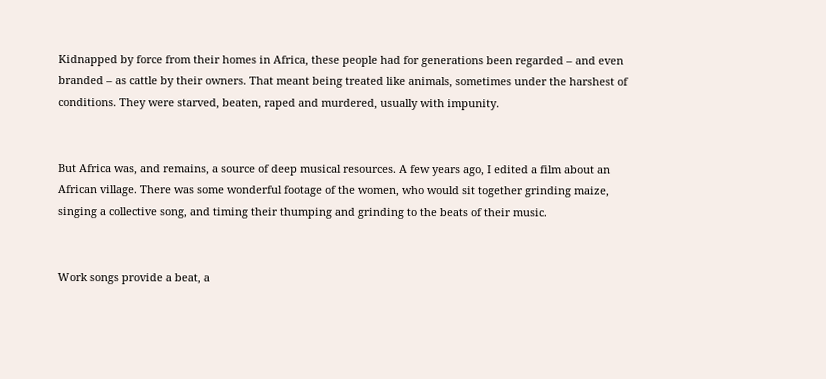Kidnapped by force from their homes in Africa, these people had for generations been regarded – and even branded – as cattle by their owners. That meant being treated like animals, sometimes under the harshest of conditions. They were starved, beaten, raped and murdered, usually with impunity.


But Africa was, and remains, a source of deep musical resources. A few years ago, I edited a film about an African village. There was some wonderful footage of the women, who would sit together grinding maize, singing a collective song, and timing their thumping and grinding to the beats of their music.


Work songs provide a beat, a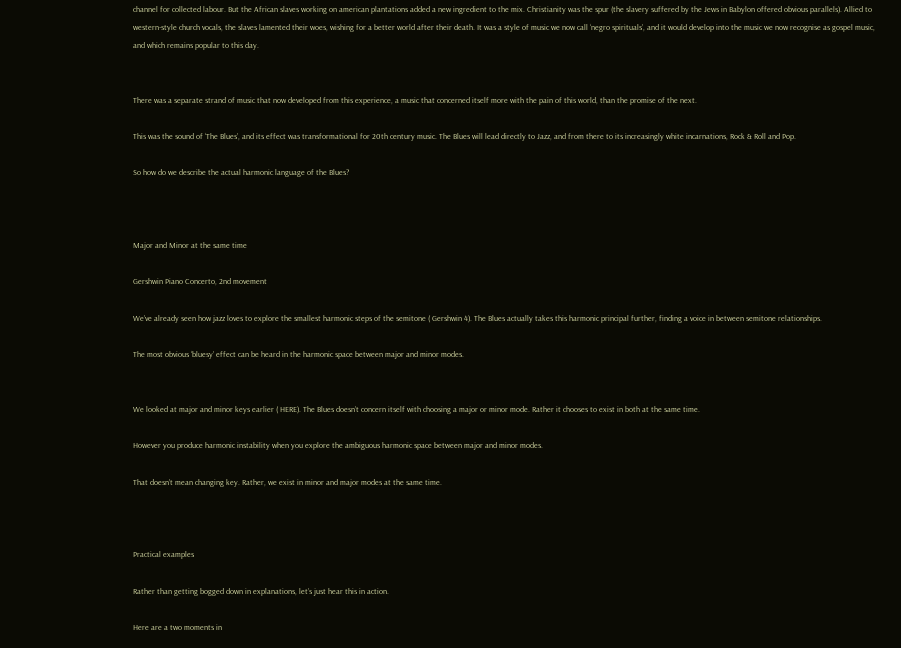channel for collected labour. But the African slaves working on american plantations added a new ingredient to the mix. Christianity was the spur (the slavery suffered by the Jews in Babylon offered obvious parallels). Allied to western-style church vocals, the slaves lamented their woes, wishing for a better world after their death. It was a style of music we now call ‘negro spirituals’, and it would develop into the music we now recognise as gospel music, and which remains popular to this day.


There was a separate strand of music that now developed from this experience, a music that concerned itself more with the pain of this world, than the promise of the next.

This was the sound of ‘The Blues’, and its effect was transformational for 20th century music. The Blues will lead directly to Jazz, and from there to its increasingly white incarnations, Rock & Roll and Pop.

So how do we describe the actual harmonic language of the Blues?



Major and Minor at the same time

Gershwin Piano Concerto, 2nd movement

We’ve already seen how jazz loves to explore the smallest harmonic steps of the semitone ( Gershwin 4). The Blues actually takes this harmonic principal further, finding a voice in between semitone relationships.

The most obvious ‘bluesy’ effect can be heard in the harmonic space between major and minor modes.


We looked at major and minor keys earlier ( HERE). The Blues doesn’t concern itself with choosing a major or minor mode. Rather it chooses to exist in both at the same time.

However you produce harmonic instability when you explore the ambiguous harmonic space between major and minor modes.

That doesn’t mean changing key. Rather, we exist in minor and major modes at the same time.



Practical examples

Rather than getting bogged down in explanations, let’s just hear this in action.

Here are a two moments in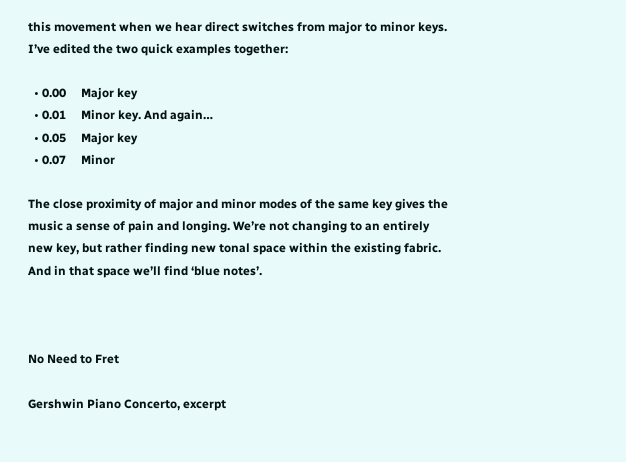this movement when we hear direct switches from major to minor keys. I’ve edited the two quick examples together:

  • 0.00     Major key
  • 0.01     Minor key. And again…
  • 0.05     Major key
  • 0.07     Minor

The close proximity of major and minor modes of the same key gives the music a sense of pain and longing. We’re not changing to an entirely new key, but rather finding new tonal space within the existing fabric. And in that space we’ll find ‘blue notes’.



No Need to Fret

Gershwin Piano Concerto, excerpt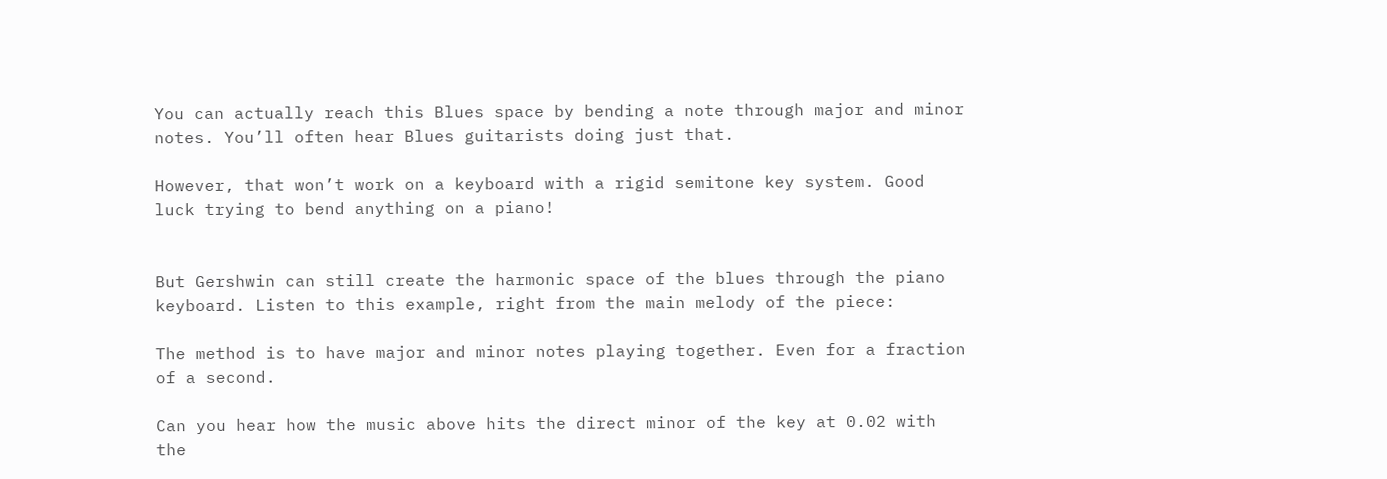You can actually reach this Blues space by bending a note through major and minor notes. You’ll often hear Blues guitarists doing just that.

However, that won’t work on a keyboard with a rigid semitone key system. Good luck trying to bend anything on a piano!


But Gershwin can still create the harmonic space of the blues through the piano keyboard. Listen to this example, right from the main melody of the piece:

The method is to have major and minor notes playing together. Even for a fraction of a second.

Can you hear how the music above hits the direct minor of the key at 0.02 with the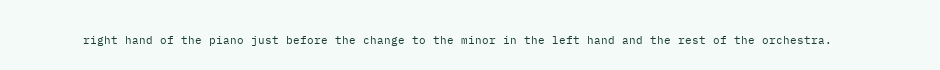right hand of the piano just before the change to the minor in the left hand and the rest of the orchestra.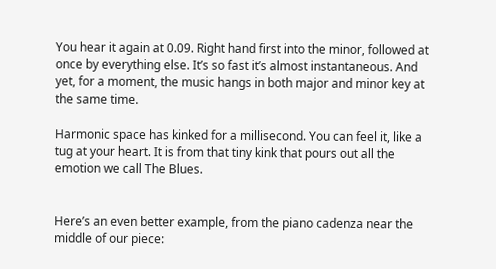You hear it again at 0.09. Right hand first into the minor, followed at once by everything else. It’s so fast it’s almost instantaneous. And yet, for a moment, the music hangs in both major and minor key at the same time.

Harmonic space has kinked for a millisecond. You can feel it, like a tug at your heart. It is from that tiny kink that pours out all the emotion we call The Blues.


Here’s an even better example, from the piano cadenza near the middle of our piece: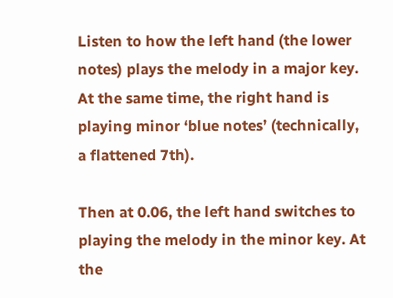Listen to how the left hand (the lower notes) plays the melody in a major key. At the same time, the right hand is playing minor ‘blue notes’ (technically, a flattened 7th).

Then at 0.06, the left hand switches to playing the melody in the minor key. At the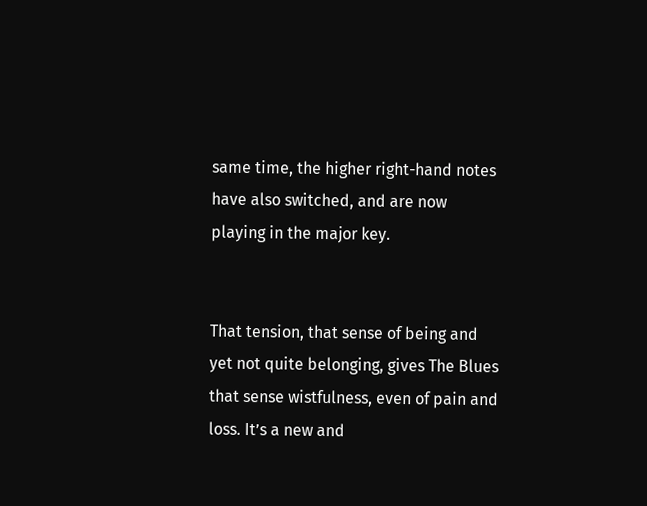same time, the higher right-hand notes have also switched, and are now playing in the major key.


That tension, that sense of being and yet not quite belonging, gives The Blues that sense wistfulness, even of pain and loss. It’s a new and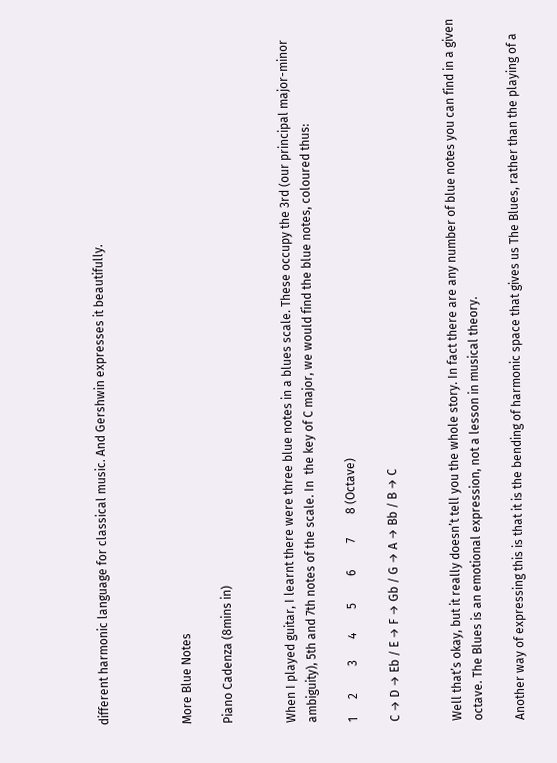different harmonic language for classical music. And Gershwin expresses it beautifully.



More Blue Notes

Piano Cadenza (8mins in)


When I played guitar, I learnt there were three blue notes in a blues scale. These occupy the 3rd (our principal major-minor ambiguity), 5th and 7th notes of the scale. In  the key of C major, we would find the blue notes, coloured thus:

1      2         3       4        5         6         7        8 (Octave)

C → D → Eb / E → F → Gb / G → A → Bb / B → C


Well that’s okay, but it really doesn’t tell you the whole story. In fact there are any number of blue notes you can find in a given octave. The Blues is an emotional expression, not a lesson in musical theory.

Another way of expressing this is that it is the bending of harmonic space that gives us The Blues, rather than the playing of a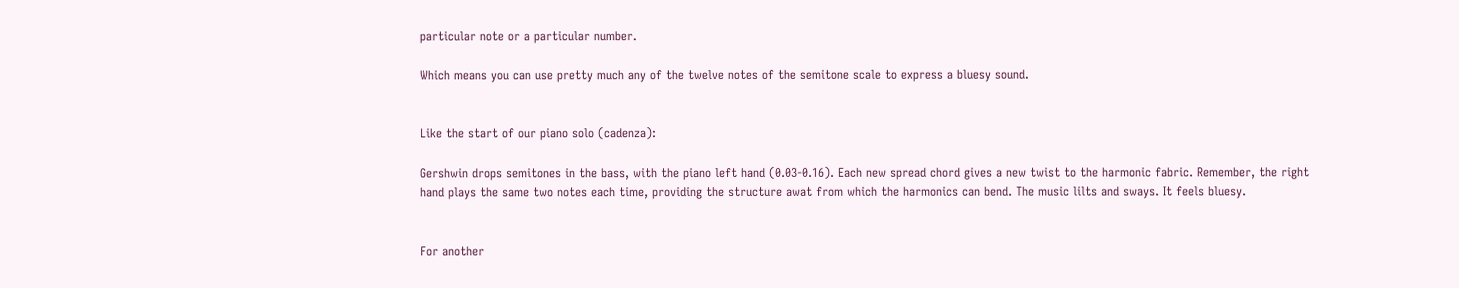particular note or a particular number.

Which means you can use pretty much any of the twelve notes of the semitone scale to express a bluesy sound.


Like the start of our piano solo (cadenza):

Gershwin drops semitones in the bass, with the piano left hand (0.03-0.16). Each new spread chord gives a new twist to the harmonic fabric. Remember, the right hand plays the same two notes each time, providing the structure awat from which the harmonics can bend. The music lilts and sways. It feels bluesy.


For another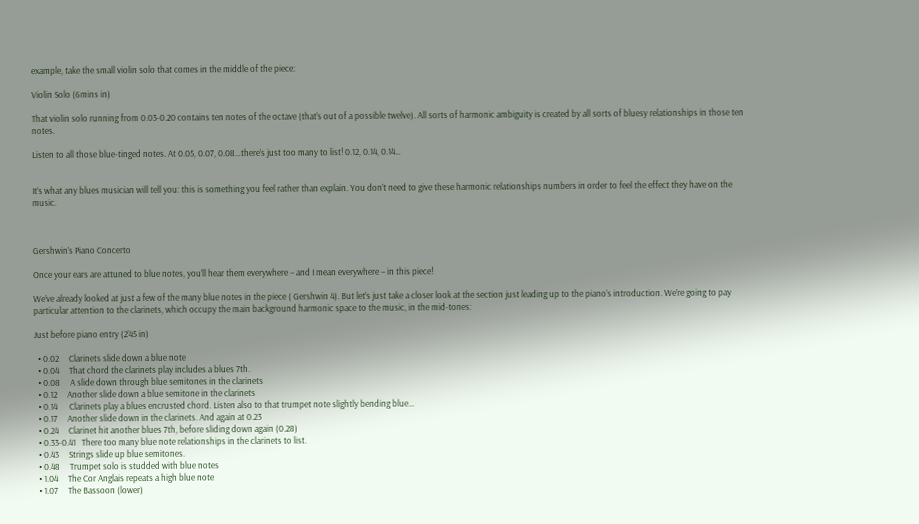example, take the small violin solo that comes in the middle of the piece:

Violin Solo (6mins in)

That violin solo running from 0.03-0.20 contains ten notes of the octave (that’s out of a possible twelve). All sorts of harmonic ambiguity is created by all sorts of bluesy relationships in those ten notes.

Listen to all those blue-tinged notes. At 0.05, 0.07, 0.08…there’s just too many to list! 0.12, 0.14, 0.14…


It’s what any blues musician will tell you: this is something you feel rather than explain. You don’t need to give these harmonic relationships numbers in order to feel the effect they have on the music.



Gershwin’s Piano Concerto

Once your ears are attuned to blue notes, you’ll hear them everywhere – and I mean everywhere – in this piece!

We’ve already looked at just a few of the many blue notes in the piece ( Gershwin 4). But let’s just take a closer look at the section just leading up to the piano’s introduction. We’re going to pay particular attention to the clarinets, which occupy the main background harmonic space to the music, in the mid-tones:

Just before piano entry (2’45 in)

  • 0.02     Clarinets slide down a blue note
  • 0.04     That chord the clarinets play includes a blues 7th.
  • 0.08     A slide down through blue semitones in the clarinets
  • 0.12     Another slide down a blue semitone in the clarinets
  • 0.14      Clarinets play a blues encrusted chord. Listen also to that trumpet note slightly bending blue…
  • 0.17     Another slide down in the clarinets. And again at 0.23
  • 0.24     Clarinet hit another blues 7th, before sliding down again (0.28)
  • 0.33-0.41   There too many blue note relationships in the clarinets to list.
  • 0.43     Strings slide up blue semitones.
  • 0.48     Trumpet solo is studded with blue notes
  • 1.04     The Cor Anglais repeats a high blue note
  • 1.07     The Bassoon (lower)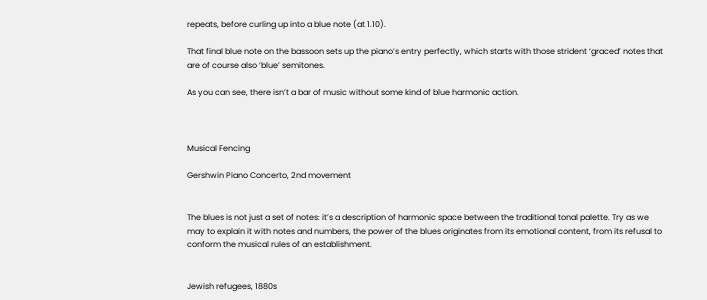repeats, before curling up into a blue note (at 1.10).

That final blue note on the bassoon sets up the piano’s entry perfectly, which starts with those strident ‘graced’ notes that are of course also ‘blue’ semitones.

As you can see, there isn’t a bar of music without some kind of blue harmonic action.



Musical Fencing

Gershwin Piano Concerto, 2nd movement


The blues is not just a set of notes: it’s a description of harmonic space between the traditional tonal palette. Try as we may to explain it with notes and numbers, the power of the blues originates from its emotional content, from its refusal to conform the musical rules of an establishment.


Jewish refugees, 1880s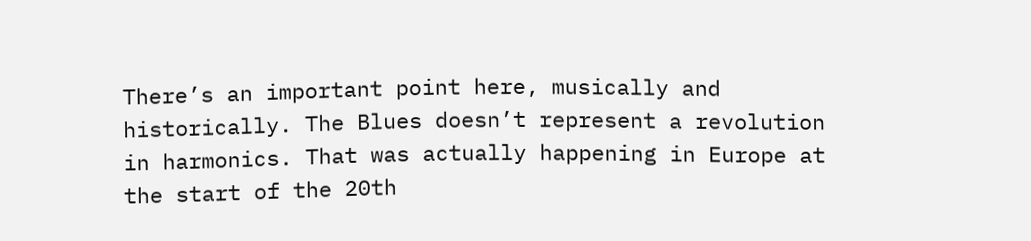There’s an important point here, musically and historically. The Blues doesn’t represent a revolution in harmonics. That was actually happening in Europe at the start of the 20th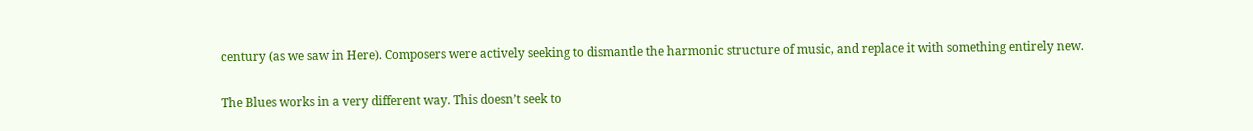century (as we saw in Here). Composers were actively seeking to dismantle the harmonic structure of music, and replace it with something entirely new.

The Blues works in a very different way. This doesn’t seek to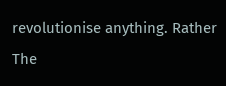revolutionise anything. Rather The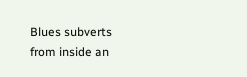Blues subverts from inside an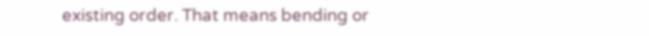existing order. That means bending or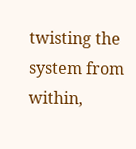twisting the system from within,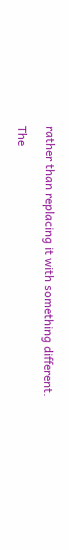rather than replacing it with something different.

The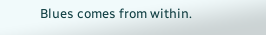Blues comes from within.